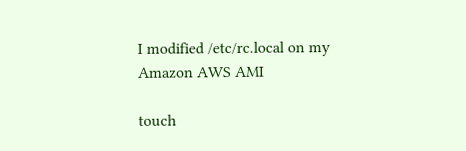I modified /etc/rc.local on my Amazon AWS AMI

touch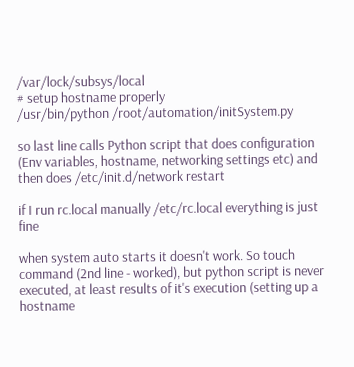/var/lock/subsys/local
# setup hostname properly
/usr/bin/python /root/automation/initSystem.py

so last line calls Python script that does configuration (Env variables, hostname, networking settings etc) and then does /etc/init.d/network restart

if I run rc.local manually /etc/rc.local everything is just fine

when system auto starts it doesn't work. So touch command (2nd line - worked), but python script is never executed, at least results of it's execution (setting up a hostname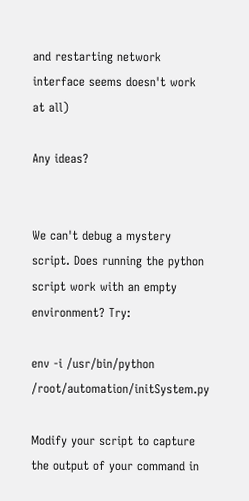and restarting network interface seems doesn't work at all)

Any ideas?


We can't debug a mystery script. Does running the python script work with an empty environment? Try:

env -i /usr/bin/python /root/automation/initSystem.py

Modify your script to capture the output of your command in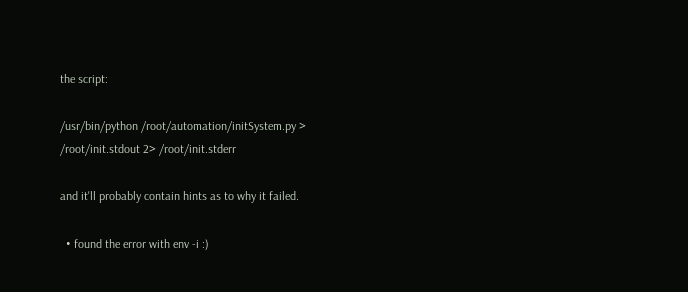the script:

/usr/bin/python /root/automation/initSystem.py > /root/init.stdout 2> /root/init.stderr

and it'll probably contain hints as to why it failed.

  • found the error with env -i :)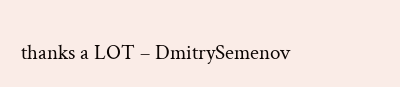thanks a LOT – DmitrySemenov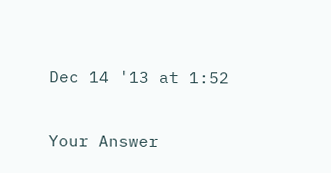Dec 14 '13 at 1:52

Your Answer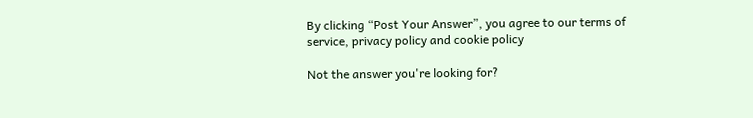By clicking “Post Your Answer”, you agree to our terms of service, privacy policy and cookie policy

Not the answer you're looking for?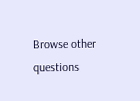Browse other questions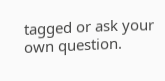tagged or ask your own question.